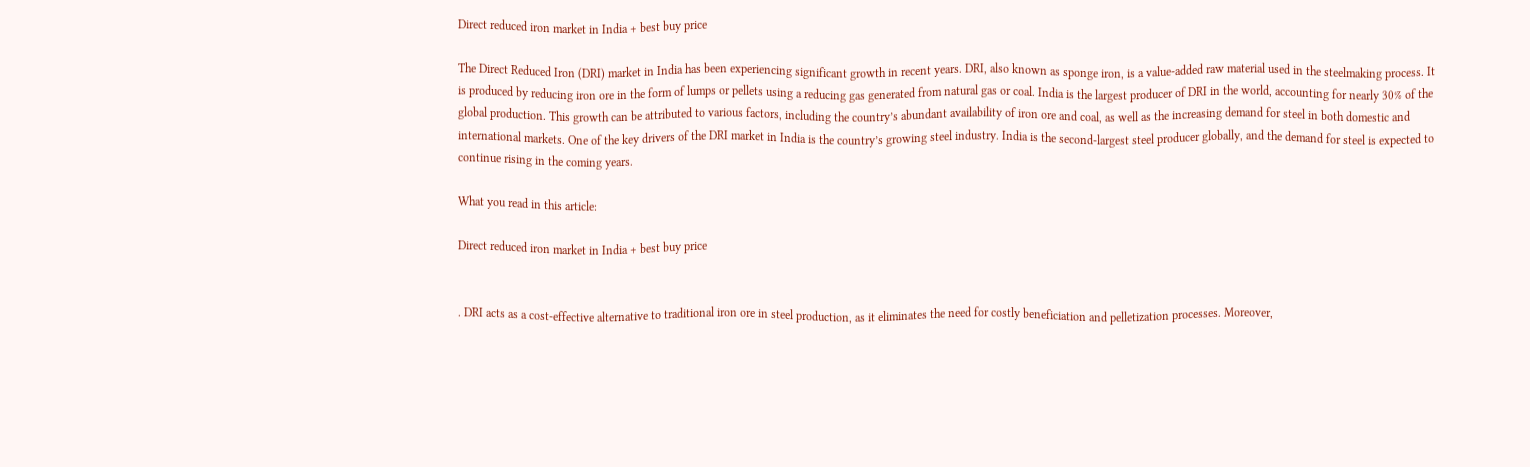Direct reduced iron market in India + best buy price

The Direct Reduced Iron (DRI) market in India has been experiencing significant growth in recent years. DRI, also known as sponge iron, is a value-added raw material used in the steelmaking process. It is produced by reducing iron ore in the form of lumps or pellets using a reducing gas generated from natural gas or coal. India is the largest producer of DRI in the world, accounting for nearly 30% of the global production. This growth can be attributed to various factors, including the country’s abundant availability of iron ore and coal, as well as the increasing demand for steel in both domestic and international markets. One of the key drivers of the DRI market in India is the country’s growing steel industry. India is the second-largest steel producer globally, and the demand for steel is expected to continue rising in the coming years.

What you read in this article:

Direct reduced iron market in India + best buy price


. DRI acts as a cost-effective alternative to traditional iron ore in steel production, as it eliminates the need for costly beneficiation and pelletization processes. Moreover,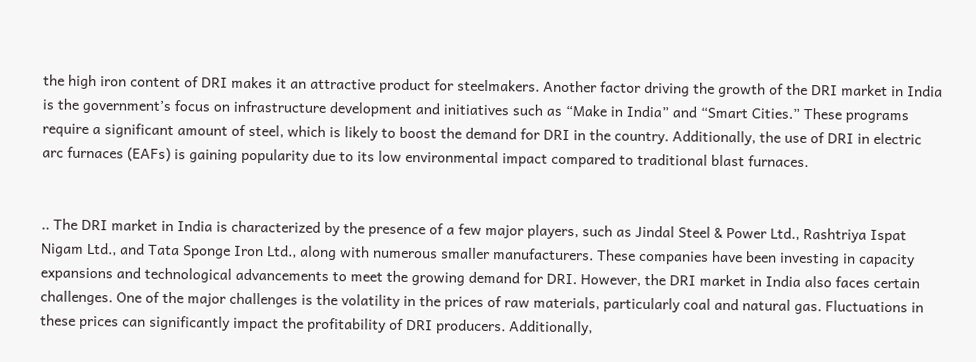the high iron content of DRI makes it an attractive product for steelmakers. Another factor driving the growth of the DRI market in India is the government’s focus on infrastructure development and initiatives such as “Make in India” and “Smart Cities.” These programs require a significant amount of steel, which is likely to boost the demand for DRI in the country. Additionally, the use of DRI in electric arc furnaces (EAFs) is gaining popularity due to its low environmental impact compared to traditional blast furnaces.


.. The DRI market in India is characterized by the presence of a few major players, such as Jindal Steel & Power Ltd., Rashtriya Ispat Nigam Ltd., and Tata Sponge Iron Ltd., along with numerous smaller manufacturers. These companies have been investing in capacity expansions and technological advancements to meet the growing demand for DRI. However, the DRI market in India also faces certain challenges. One of the major challenges is the volatility in the prices of raw materials, particularly coal and natural gas. Fluctuations in these prices can significantly impact the profitability of DRI producers. Additionally,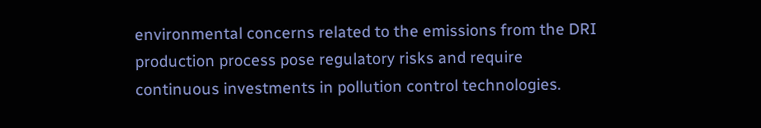environmental concerns related to the emissions from the DRI production process pose regulatory risks and require continuous investments in pollution control technologies.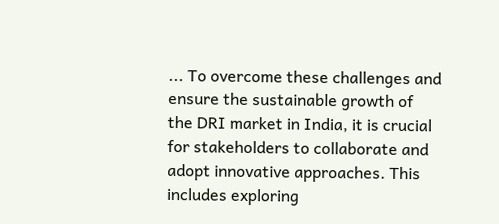... To overcome these challenges and ensure the sustainable growth of the DRI market in India, it is crucial for stakeholders to collaborate and adopt innovative approaches. This includes exploring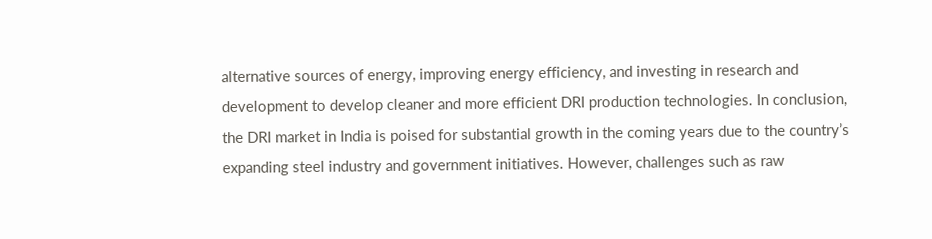alternative sources of energy, improving energy efficiency, and investing in research and development to develop cleaner and more efficient DRI production technologies. In conclusion, the DRI market in India is poised for substantial growth in the coming years due to the country’s expanding steel industry and government initiatives. However, challenges such as raw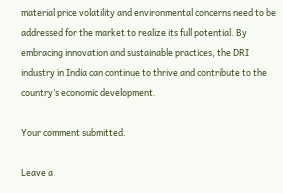material price volatility and environmental concerns need to be addressed for the market to realize its full potential. By embracing innovation and sustainable practices, the DRI industry in India can continue to thrive and contribute to the country’s economic development.

Your comment submitted.

Leave a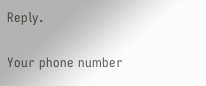Reply.

Your phone number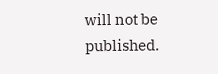will not be published.